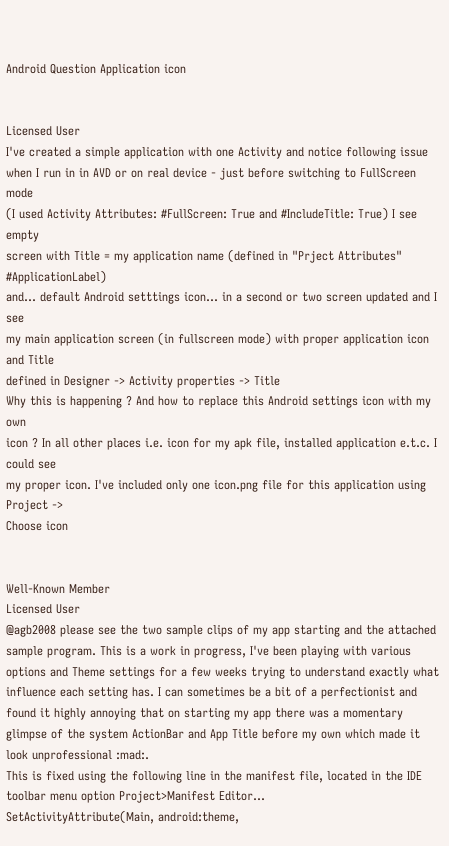Android Question Application icon


Licensed User
I've created a simple application with one Activity and notice following issue
when I run in in AVD or on real device - just before switching to FullScreen mode
(I used Activity Attributes: #FullScreen: True and #IncludeTitle: True) I see empty
screen with Title = my application name (defined in "Prject Attributes" #ApplicationLabel)
and... default Android setttings icon... in a second or two screen updated and I see
my main application screen (in fullscreen mode) with proper application icon and Title
defined in Designer -> Activity properties -> Title
Why this is happening ? And how to replace this Android settings icon with my own
icon ? In all other places i.e. icon for my apk file, installed application e.t.c. I could see
my proper icon. I've included only one icon.png file for this application using Project ->
Choose icon


Well-Known Member
Licensed User
@agb2008 please see the two sample clips of my app starting and the attached sample program. This is a work in progress, I've been playing with various options and Theme settings for a few weeks trying to understand exactly what influence each setting has. I can sometimes be a bit of a perfectionist and found it highly annoying that on starting my app there was a momentary glimpse of the system ActionBar and App Title before my own which made it look unprofessional :mad:.
This is fixed using the following line in the manifest file, located in the IDE toolbar menu option Project>Manifest Editor...
SetActivityAttribute(Main, android:theme,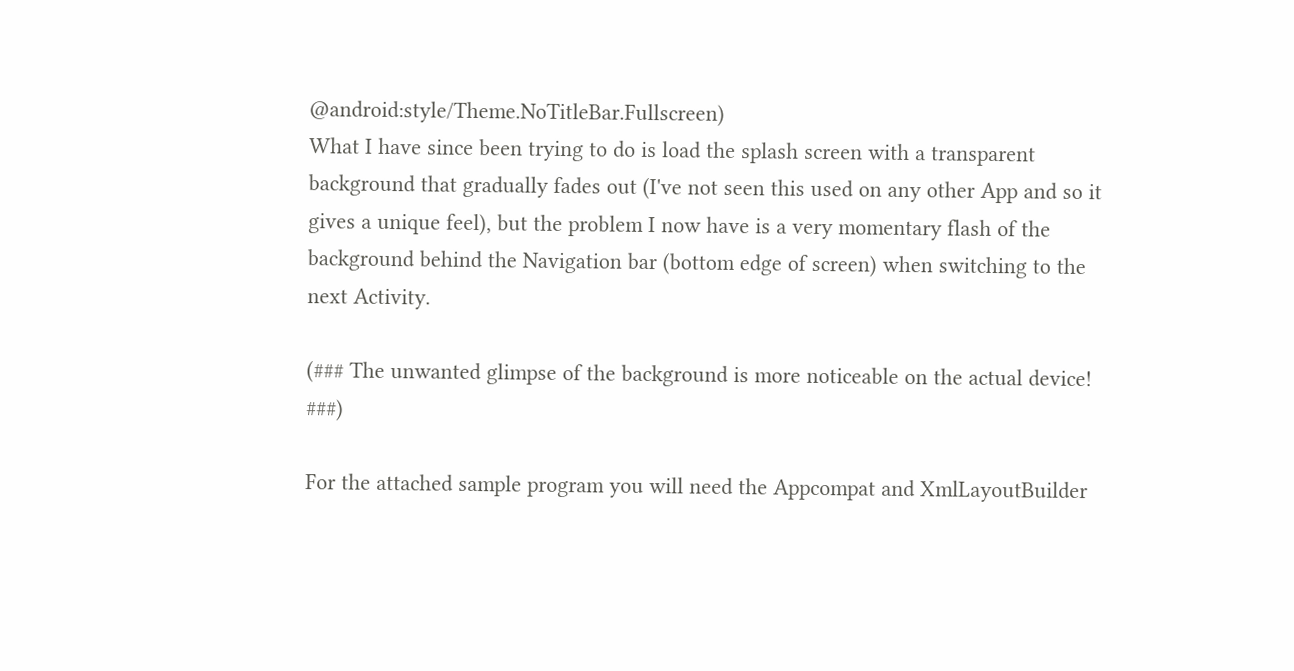@android:style/Theme.NoTitleBar.Fullscreen)
What I have since been trying to do is load the splash screen with a transparent background that gradually fades out (I've not seen this used on any other App and so it gives a unique feel), but the problem I now have is a very momentary flash of the background behind the Navigation bar (bottom edge of screen) when switching to the next Activity.

(### The unwanted glimpse of the background is more noticeable on the actual device! ###)

For the attached sample program you will need the Appcompat and XmlLayoutBuilder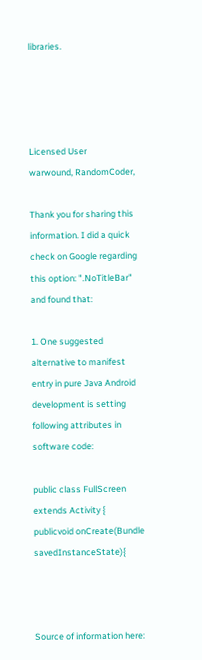libraries.




Licensed User
warwound, RandomCoder,

Thank you for sharing this information. I did a quick check on Google regarding this option: ".NoTitleBar"
and found that:

1. One suggested alternative to manifest entry in pure Java Android development is setting following attributes in software code:

public class FullScreen extends Activity {
publicvoid onCreate(Bundle savedInstanceState){



Source of information here: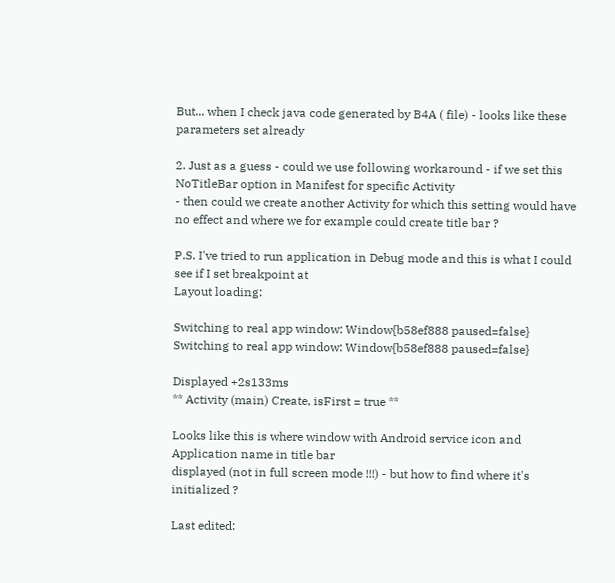But... when I check java code generated by B4A ( file) - looks like these parameters set already

2. Just as a guess - could we use following workaround - if we set this NoTitleBar option in Manifest for specific Activity
- then could we create another Activity for which this setting would have no effect and where we for example could create title bar ?

P.S. I've tried to run application in Debug mode and this is what I could see if I set breakpoint at
Layout loading:

Switching to real app window: Window{b58ef888 paused=false}
Switching to real app window: Window{b58ef888 paused=false}

Displayed +2s133ms
** Activity (main) Create, isFirst = true **

Looks like this is where window with Android service icon and Application name in title bar
displayed (not in full screen mode !!!) - but how to find where it's initialized ?

Last edited: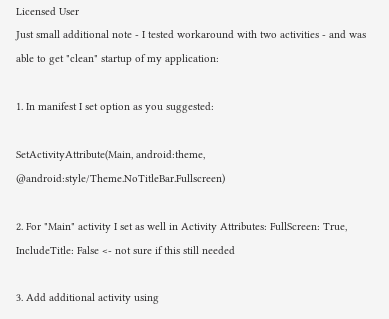Licensed User
Just small additional note - I tested workaround with two activities - and was able to get "clean" startup of my application:

1. In manifest I set option as you suggested:

SetActivityAttribute(Main, android:theme, @android:style/Theme.NoTitleBar.Fullscreen)

2. For "Main" activity I set as well in Activity Attributes: FullScreen: True, IncludeTitle: False <- not sure if this still needed

3. Add additional activity using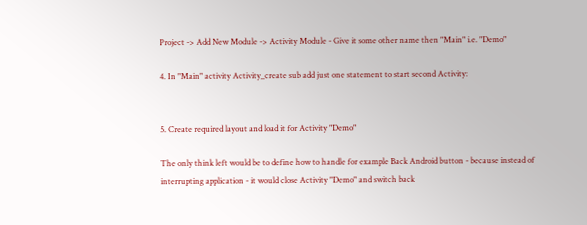Project -> Add New Module -> Activity Module - Give it some other name then "Main" i.e. "Demo"

4. In "Main" activity Activity_create sub add just one statement to start second Activity:


5. Create required layout and load it for Activity "Demo"

The only think left would be to define how to handle for example Back Android button - because instead of
interrupting application - it would close Activity "Demo" and switch back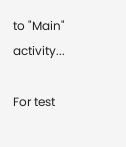to "Main" activity...

For test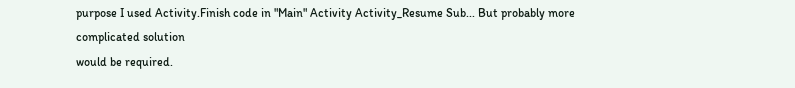purpose I used Activity.Finish code in "Main" Activity Activity_Resume Sub... But probably more complicated solution
would be required.